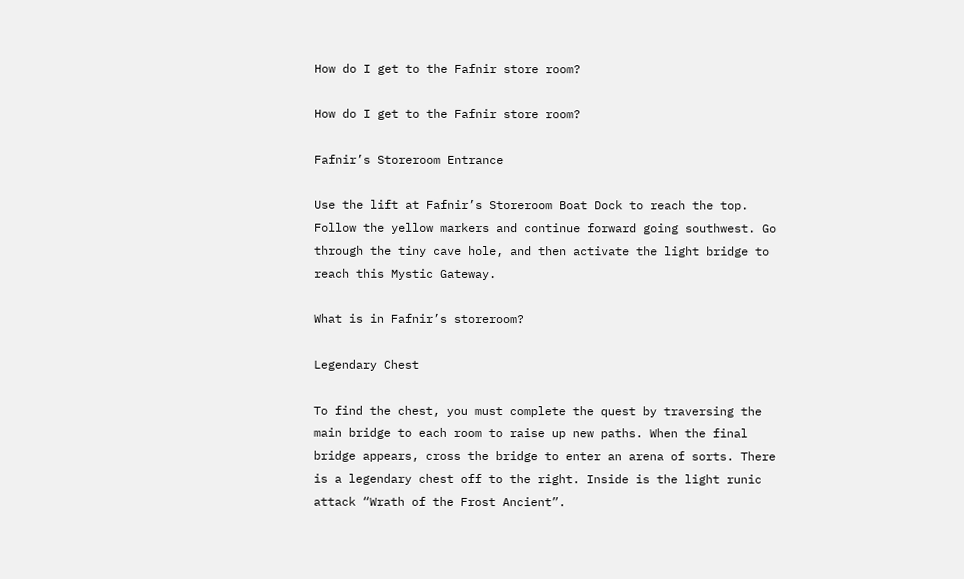How do I get to the Fafnir store room?

How do I get to the Fafnir store room?

Fafnir’s Storeroom Entrance

Use the lift at Fafnir’s Storeroom Boat Dock to reach the top. Follow the yellow markers and continue forward going southwest. Go through the tiny cave hole, and then activate the light bridge to reach this Mystic Gateway.

What is in Fafnir’s storeroom?

Legendary Chest

To find the chest, you must complete the quest by traversing the main bridge to each room to raise up new paths. When the final bridge appears, cross the bridge to enter an arena of sorts. There is a legendary chest off to the right. Inside is the light runic attack “Wrath of the Frost Ancient”.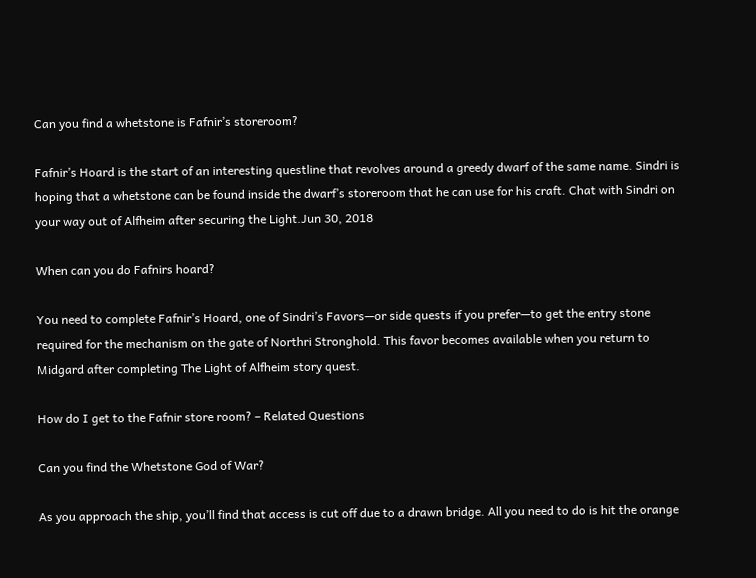Can you find a whetstone is Fafnir’s storeroom?

Fafnir’s Hoard is the start of an interesting questline that revolves around a greedy dwarf of the same name. Sindri is hoping that a whetstone can be found inside the dwarf’s storeroom that he can use for his craft. Chat with Sindri on your way out of Alfheim after securing the Light.Jun 30, 2018

When can you do Fafnirs hoard?

You need to complete Fafnir’s Hoard, one of Sindri’s Favors—or side quests if you prefer—to get the entry stone required for the mechanism on the gate of Northri Stronghold. This favor becomes available when you return to Midgard after completing The Light of Alfheim story quest.

How do I get to the Fafnir store room? – Related Questions

Can you find the Whetstone God of War?

As you approach the ship, you’ll find that access is cut off due to a drawn bridge. All you need to do is hit the orange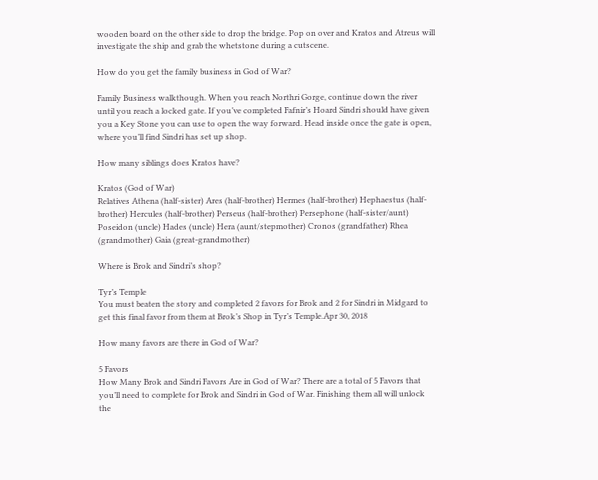wooden board on the other side to drop the bridge. Pop on over and Kratos and Atreus will investigate the ship and grab the whetstone during a cutscene.

How do you get the family business in God of War?

Family Business walkthough. When you reach Northri Gorge, continue down the river until you reach a locked gate. If you’ve completed Fafnir’s Hoard Sindri should have given you a Key Stone you can use to open the way forward. Head inside once the gate is open, where you’ll find Sindri has set up shop.

How many siblings does Kratos have?

Kratos (God of War)
Relatives Athena (half-sister) Ares (half-brother) Hermes (half-brother) Hephaestus (half-brother) Hercules (half-brother) Perseus (half-brother) Persephone (half-sister/aunt) Poseidon (uncle) Hades (uncle) Hera (aunt/stepmother) Cronos (grandfather) Rhea (grandmother) Gaia (great-grandmother)

Where is Brok and Sindri’s shop?

Tyr’s Temple
You must beaten the story and completed 2 favors for Brok and 2 for Sindri in Midgard to get this final favor from them at Brok’s Shop in Tyr’s Temple.Apr 30, 2018

How many favors are there in God of War?

5 Favors
How Many Brok and Sindri Favors Are in God of War? There are a total of 5 Favors that you’ll need to complete for Brok and Sindri in God of War. Finishing them all will unlock the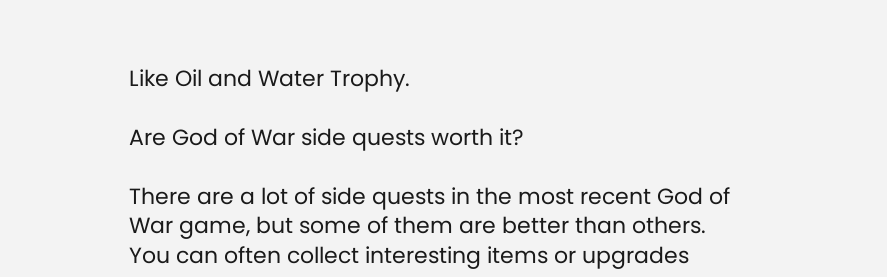Like Oil and Water Trophy.

Are God of War side quests worth it?

There are a lot of side quests in the most recent God of War game, but some of them are better than others. You can often collect interesting items or upgrades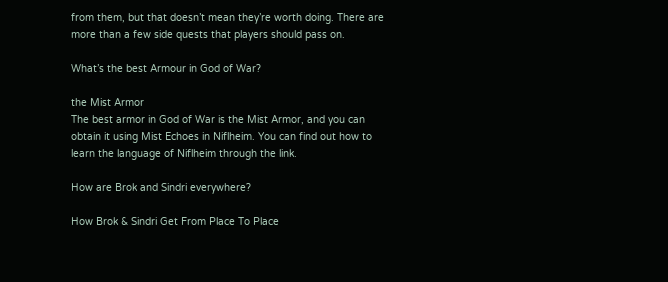from them, but that doesn’t mean they’re worth doing. There are more than a few side quests that players should pass on.

What’s the best Armour in God of War?

the Mist Armor
The best armor in God of War is the Mist Armor, and you can obtain it using Mist Echoes in Niflheim. You can find out how to learn the language of Niflheim through the link.

How are Brok and Sindri everywhere?

How Brok & Sindri Get From Place To Place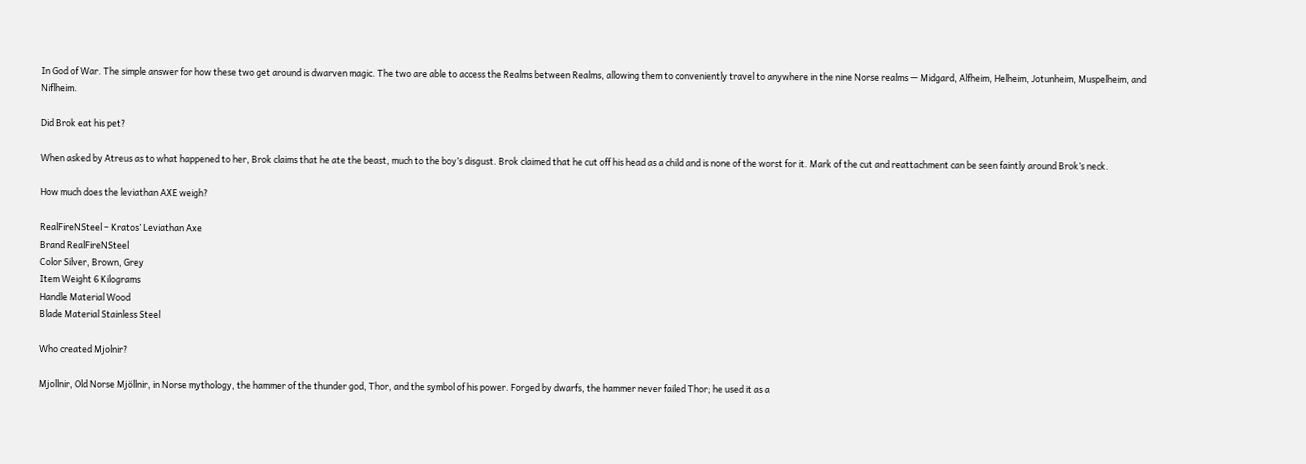In God of War. The simple answer for how these two get around is dwarven magic. The two are able to access the Realms between Realms, allowing them to conveniently travel to anywhere in the nine Norse realms — Midgard, Alfheim, Helheim, Jotunheim, Muspelheim, and Niflheim.

Did Brok eat his pet?

When asked by Atreus as to what happened to her, Brok claims that he ate the beast, much to the boy’s disgust. Brok claimed that he cut off his head as a child and is none of the worst for it. Mark of the cut and reattachment can be seen faintly around Brok’s neck.

How much does the leviathan AXE weigh?

RealFireNSteel – Kratos’ Leviathan Axe
Brand RealFireNSteel
Color Silver, Brown, Grey
Item Weight 6 Kilograms
Handle Material Wood
Blade Material Stainless Steel

Who created Mjolnir?

Mjollnir, Old Norse Mjöllnir, in Norse mythology, the hammer of the thunder god, Thor, and the symbol of his power. Forged by dwarfs, the hammer never failed Thor; he used it as a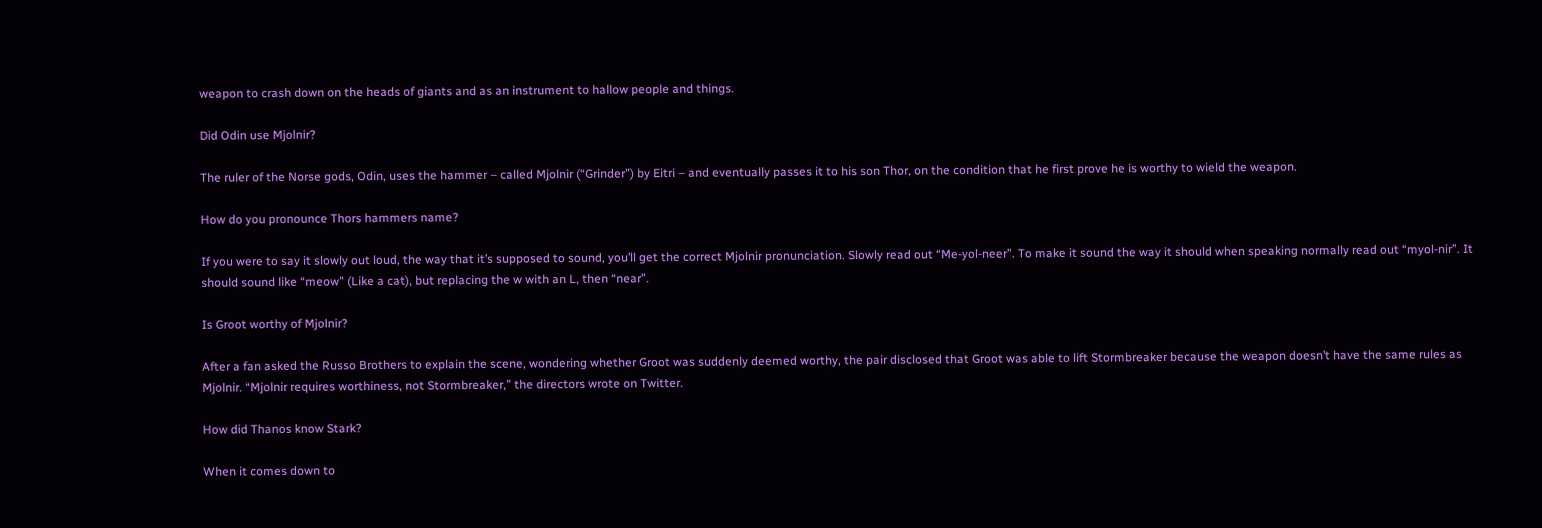weapon to crash down on the heads of giants and as an instrument to hallow people and things.

Did Odin use Mjolnir?

The ruler of the Norse gods, Odin, uses the hammer – called Mjolnir (“Grinder”) by Eitri – and eventually passes it to his son Thor, on the condition that he first prove he is worthy to wield the weapon.

How do you pronounce Thors hammers name?

If you were to say it slowly out loud, the way that it’s supposed to sound, you’ll get the correct Mjolnir pronunciation. Slowly read out “Me-yol-neer”. To make it sound the way it should when speaking normally read out “myol-nir”. It should sound like “meow” (Like a cat), but replacing the w with an L, then “near”.

Is Groot worthy of Mjolnir?

After a fan asked the Russo Brothers to explain the scene, wondering whether Groot was suddenly deemed worthy, the pair disclosed that Groot was able to lift Stormbreaker because the weapon doesn’t have the same rules as Mjolnir. “Mjolnir requires worthiness, not Stormbreaker,” the directors wrote on Twitter.

How did Thanos know Stark?

When it comes down to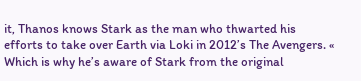it, Thanos knows Stark as the man who thwarted his efforts to take over Earth via Loki in 2012’s The Avengers. « Which is why he’s aware of Stark from the original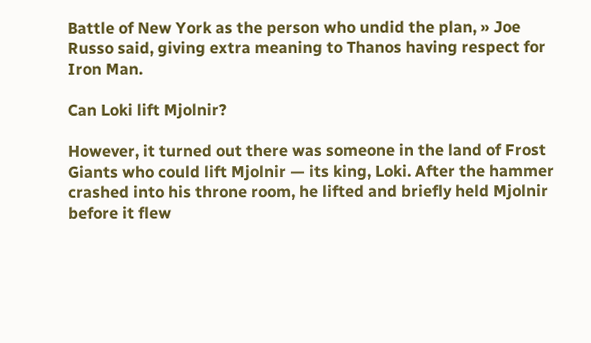Battle of New York as the person who undid the plan, » Joe Russo said, giving extra meaning to Thanos having respect for Iron Man.

Can Loki lift Mjolnir?

However, it turned out there was someone in the land of Frost Giants who could lift Mjolnir — its king, Loki. After the hammer crashed into his throne room, he lifted and briefly held Mjolnir before it flew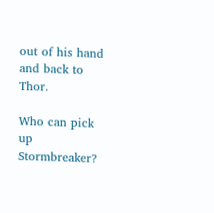out of his hand and back to Thor.

Who can pick up Stormbreaker?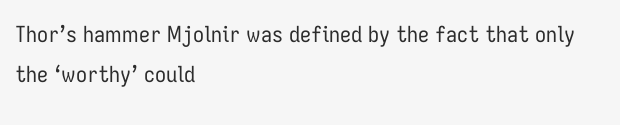Thor’s hammer Mjolnir was defined by the fact that only the ‘worthy’ could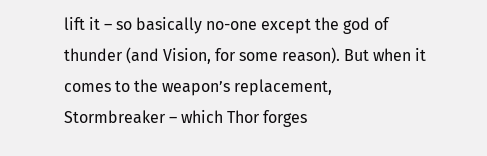lift it – so basically no-one except the god of thunder (and Vision, for some reason). But when it comes to the weapon’s replacement, Stormbreaker – which Thor forges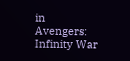in Avengers: Infinity War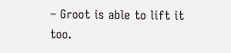– Groot is able to lift it too.